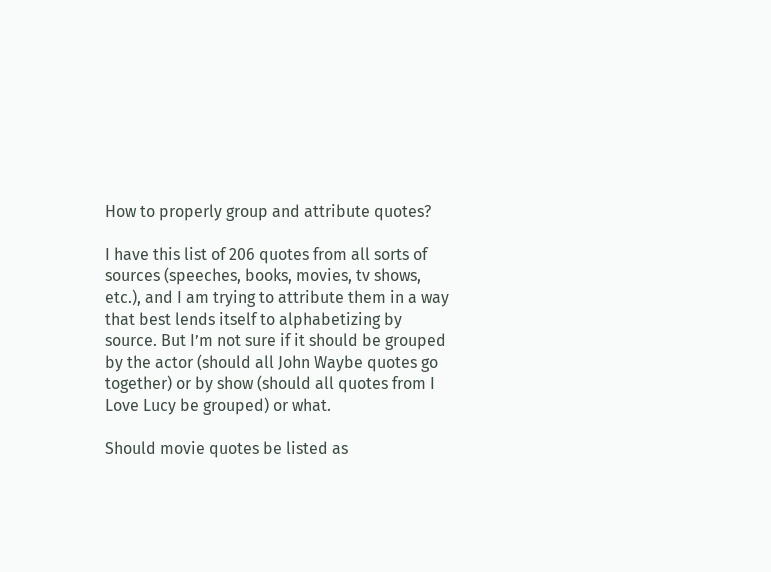How to properly group and attribute quotes?

I have this list of 206 quotes from all sorts of sources (speeches, books, movies, tv shows, etc.), and I am trying to attribute them in a way that best lends itself to alphabetizing by source. But I’m not sure if it should be grouped by the actor (should all John Waybe quotes go together) or by show (should all quotes from I Love Lucy be grouped) or what.

Should movie quotes be listed as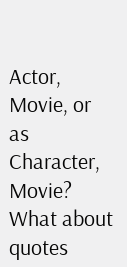Actor, Movie, or as Character, Movie? What about quotes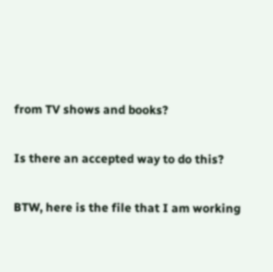from TV shows and books?

Is there an accepted way to do this?

BTW, here is the file that I am working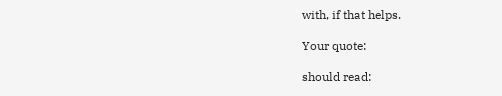with, if that helps.

Your quote:

should read: